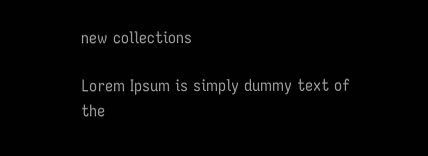new collections

Lorem Ipsum is simply dummy text of the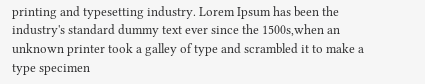printing and typesetting industry. Lorem Ipsum has been the industry's standard dummy text ever since the 1500s,when an unknown printer took a galley of type and scrambled it to make a type specimen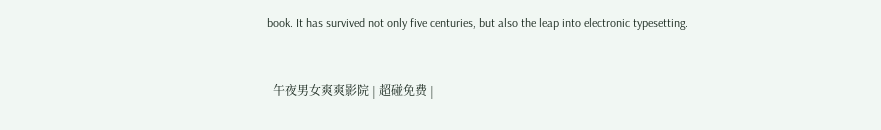book. It has survived not only five centuries, but also the leap into electronic typesetting.


  午夜男女爽爽影院 | 超碰免费 |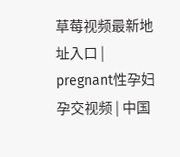草莓视频最新地址入口 | pregnant性孕妇孕交视频 | 中国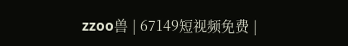zzoo兽 | 67149短视频免费 |